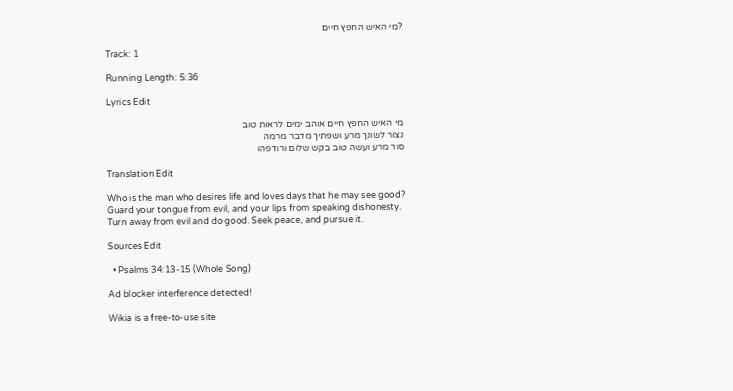?מי האיש החפץ חיים

Track: 1

Running Length: 5:36

Lyrics Edit

מי האיש החפץ חיים אוהב ימים לראות טוב
נצור לשונך מרע ושפתיך מדבר מרמה
סור מרע ועשה טוב בקש שלום ורודפהו

Translation Edit

Who is the man who desires life and loves days that he may see good?
Guard your tongue from evil, and your lips from speaking dishonesty.
Turn away from evil and do good. Seek peace, and pursue it.

Sources Edit

  • Psalms 34:13-15 (Whole Song)

Ad blocker interference detected!

Wikia is a free-to-use site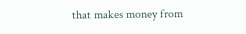that makes money from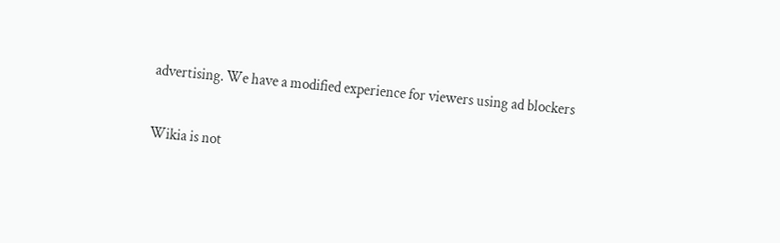advertising. We have a modified experience for viewers using ad blockers

Wikia is not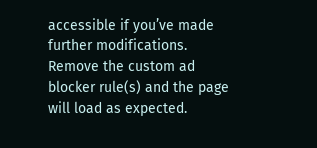accessible if you’ve made further modifications. Remove the custom ad blocker rule(s) and the page will load as expected.